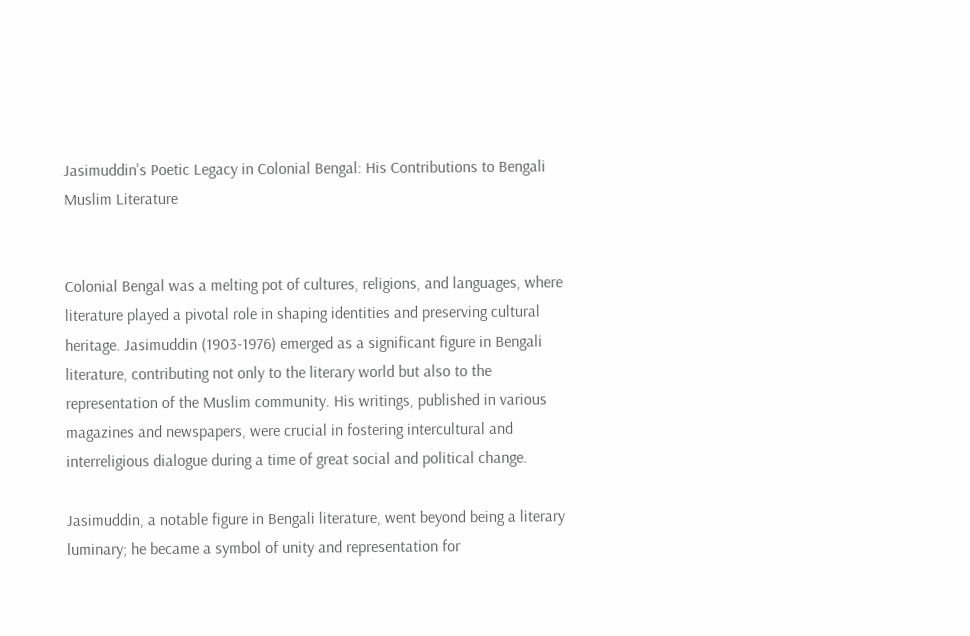Jasimuddin's Poetic Legacy in Colonial Bengal: His Contributions to Bengali Muslim Literature


Colonial Bengal was a melting pot of cultures, religions, and languages, where literature played a pivotal role in shaping identities and preserving cultural heritage. Jasimuddin (1903-1976) emerged as a significant figure in Bengali literature, contributing not only to the literary world but also to the representation of the Muslim community. His writings, published in various magazines and newspapers, were crucial in fostering intercultural and interreligious dialogue during a time of great social and political change.

Jasimuddin, a notable figure in Bengali literature, went beyond being a literary luminary; he became a symbol of unity and representation for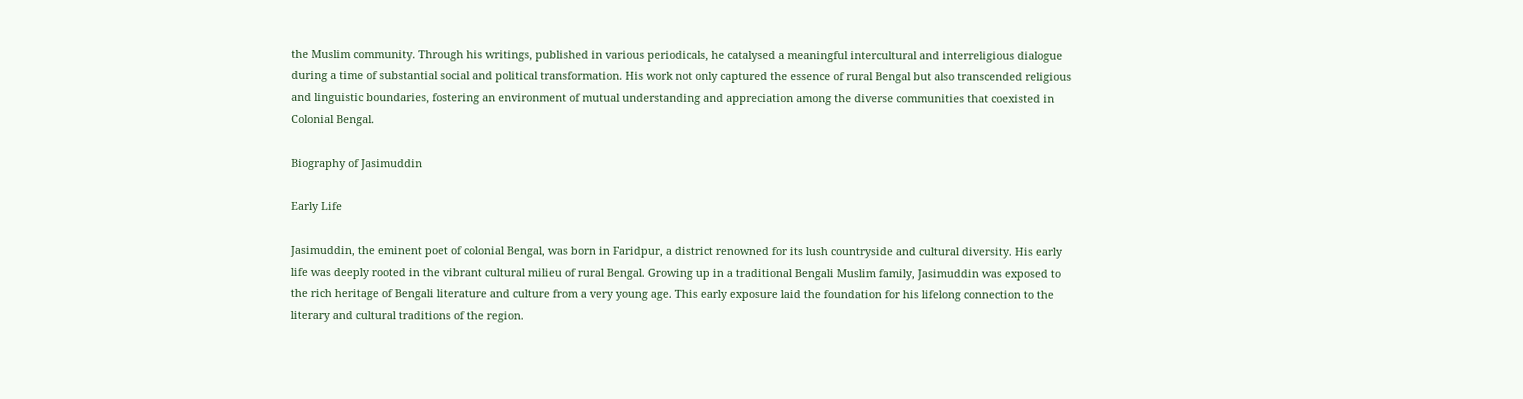the Muslim community. Through his writings, published in various periodicals, he catalysed a meaningful intercultural and interreligious dialogue during a time of substantial social and political transformation. His work not only captured the essence of rural Bengal but also transcended religious and linguistic boundaries, fostering an environment of mutual understanding and appreciation among the diverse communities that coexisted in Colonial Bengal.

Biography of Jasimuddin

Early Life

Jasimuddin, the eminent poet of colonial Bengal, was born in Faridpur, a district renowned for its lush countryside and cultural diversity. His early life was deeply rooted in the vibrant cultural milieu of rural Bengal. Growing up in a traditional Bengali Muslim family, Jasimuddin was exposed to the rich heritage of Bengali literature and culture from a very young age. This early exposure laid the foundation for his lifelong connection to the literary and cultural traditions of the region.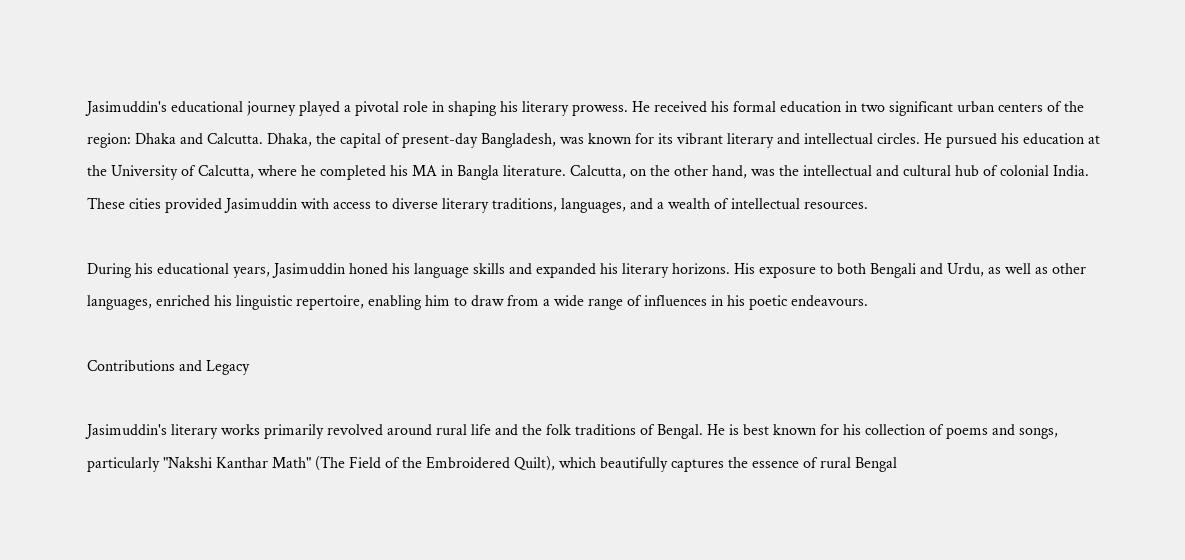Jasimuddin's educational journey played a pivotal role in shaping his literary prowess. He received his formal education in two significant urban centers of the region: Dhaka and Calcutta. Dhaka, the capital of present-day Bangladesh, was known for its vibrant literary and intellectual circles. He pursued his education at the University of Calcutta, where he completed his MA in Bangla literature. Calcutta, on the other hand, was the intellectual and cultural hub of colonial India. These cities provided Jasimuddin with access to diverse literary traditions, languages, and a wealth of intellectual resources.

During his educational years, Jasimuddin honed his language skills and expanded his literary horizons. His exposure to both Bengali and Urdu, as well as other languages, enriched his linguistic repertoire, enabling him to draw from a wide range of influences in his poetic endeavours.

Contributions and Legacy

Jasimuddin's literary works primarily revolved around rural life and the folk traditions of Bengal. He is best known for his collection of poems and songs, particularly "Nakshi Kanthar Math" (The Field of the Embroidered Quilt), which beautifully captures the essence of rural Bengal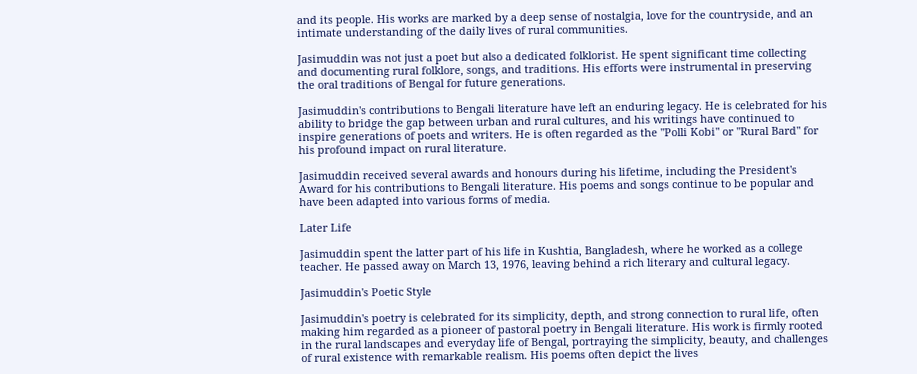and its people. His works are marked by a deep sense of nostalgia, love for the countryside, and an intimate understanding of the daily lives of rural communities.

Jasimuddin was not just a poet but also a dedicated folklorist. He spent significant time collecting and documenting rural folklore, songs, and traditions. His efforts were instrumental in preserving the oral traditions of Bengal for future generations.

Jasimuddin's contributions to Bengali literature have left an enduring legacy. He is celebrated for his ability to bridge the gap between urban and rural cultures, and his writings have continued to inspire generations of poets and writers. He is often regarded as the "Polli Kobi" or "Rural Bard" for his profound impact on rural literature.

Jasimuddin received several awards and honours during his lifetime, including the President's Award for his contributions to Bengali literature. His poems and songs continue to be popular and have been adapted into various forms of media.

Later Life

Jasimuddin spent the latter part of his life in Kushtia, Bangladesh, where he worked as a college teacher. He passed away on March 13, 1976, leaving behind a rich literary and cultural legacy.

Jasimuddin's Poetic Style

Jasimuddin's poetry is celebrated for its simplicity, depth, and strong connection to rural life, often making him regarded as a pioneer of pastoral poetry in Bengali literature. His work is firmly rooted in the rural landscapes and everyday life of Bengal, portraying the simplicity, beauty, and challenges of rural existence with remarkable realism. His poems often depict the lives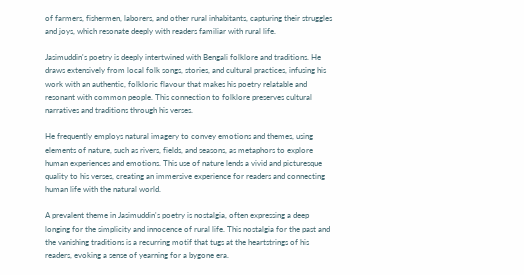of farmers, fishermen, laborers, and other rural inhabitants, capturing their struggles and joys, which resonate deeply with readers familiar with rural life.

Jasimuddin's poetry is deeply intertwined with Bengali folklore and traditions. He draws extensively from local folk songs, stories, and cultural practices, infusing his work with an authentic, folkloric flavour that makes his poetry relatable and resonant with common people. This connection to folklore preserves cultural narratives and traditions through his verses.

He frequently employs natural imagery to convey emotions and themes, using elements of nature, such as rivers, fields, and seasons, as metaphors to explore human experiences and emotions. This use of nature lends a vivid and picturesque quality to his verses, creating an immersive experience for readers and connecting human life with the natural world.

A prevalent theme in Jasimuddin's poetry is nostalgia, often expressing a deep longing for the simplicity and innocence of rural life. This nostalgia for the past and the vanishing traditions is a recurring motif that tugs at the heartstrings of his readers, evoking a sense of yearning for a bygone era.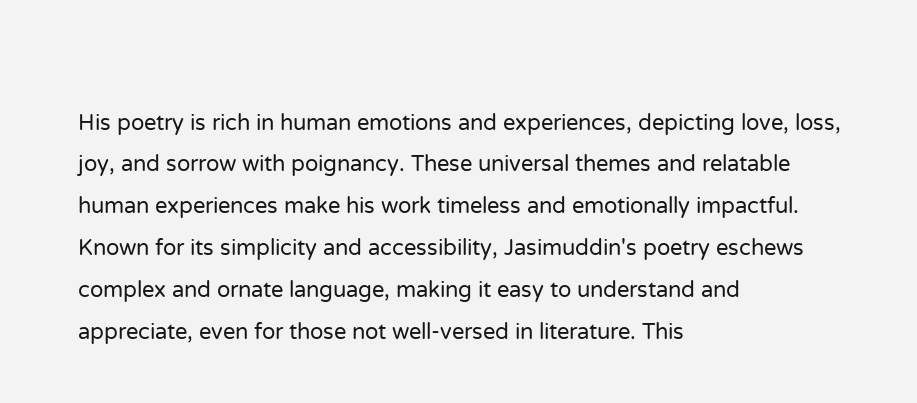His poetry is rich in human emotions and experiences, depicting love, loss, joy, and sorrow with poignancy. These universal themes and relatable human experiences make his work timeless and emotionally impactful. Known for its simplicity and accessibility, Jasimuddin's poetry eschews complex and ornate language, making it easy to understand and appreciate, even for those not well-versed in literature. This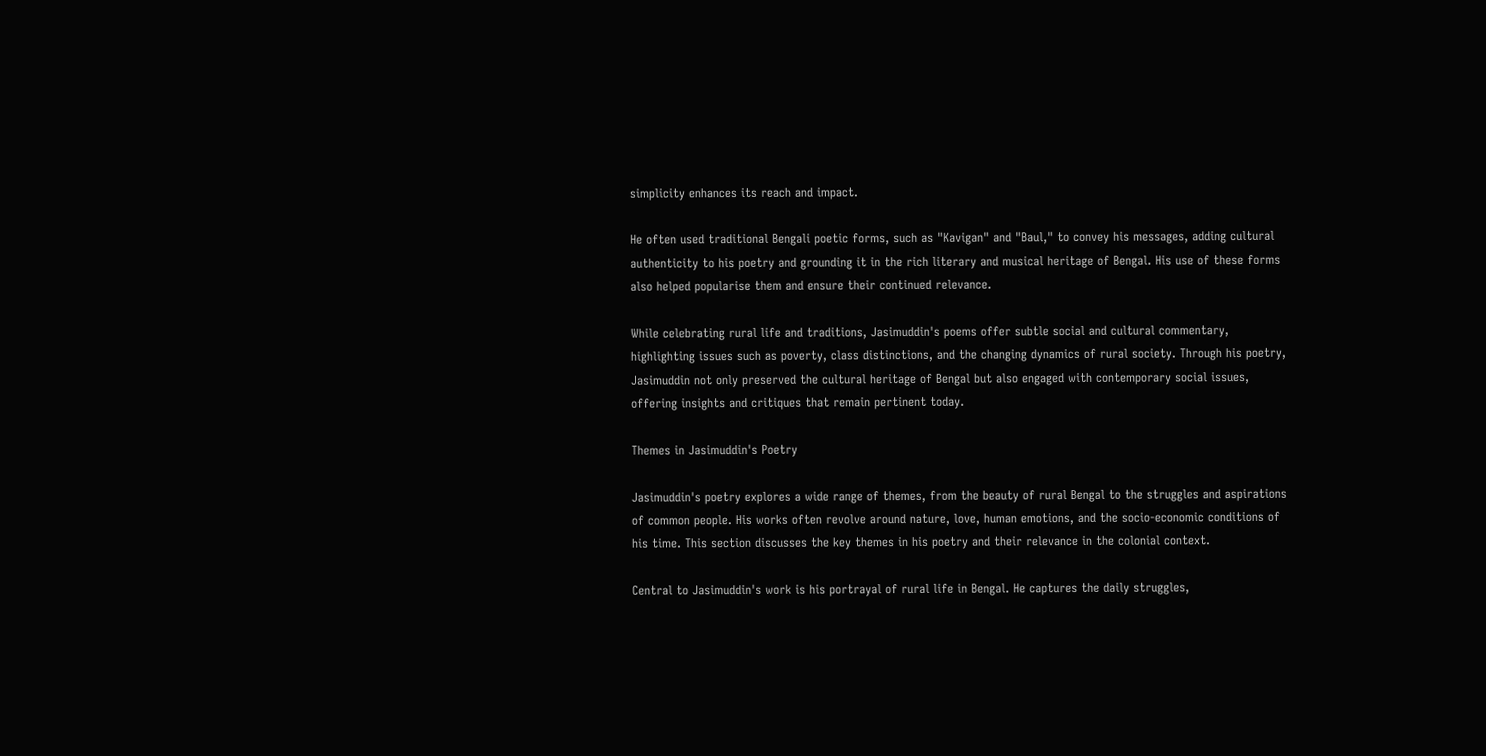simplicity enhances its reach and impact.

He often used traditional Bengali poetic forms, such as "Kavigan" and "Baul," to convey his messages, adding cultural authenticity to his poetry and grounding it in the rich literary and musical heritage of Bengal. His use of these forms also helped popularise them and ensure their continued relevance.

While celebrating rural life and traditions, Jasimuddin's poems offer subtle social and cultural commentary, highlighting issues such as poverty, class distinctions, and the changing dynamics of rural society. Through his poetry, Jasimuddin not only preserved the cultural heritage of Bengal but also engaged with contemporary social issues, offering insights and critiques that remain pertinent today.

Themes in Jasimuddin's Poetry

Jasimuddin's poetry explores a wide range of themes, from the beauty of rural Bengal to the struggles and aspirations of common people. His works often revolve around nature, love, human emotions, and the socio-economic conditions of his time. This section discusses the key themes in his poetry and their relevance in the colonial context.

Central to Jasimuddin's work is his portrayal of rural life in Bengal. He captures the daily struggles,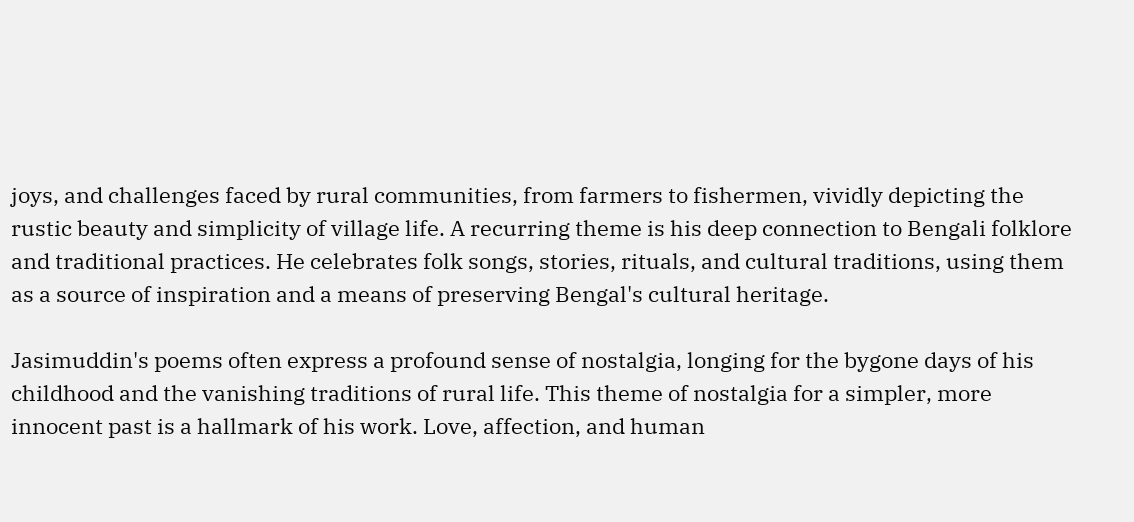joys, and challenges faced by rural communities, from farmers to fishermen, vividly depicting the rustic beauty and simplicity of village life. A recurring theme is his deep connection to Bengali folklore and traditional practices. He celebrates folk songs, stories, rituals, and cultural traditions, using them as a source of inspiration and a means of preserving Bengal's cultural heritage.

Jasimuddin's poems often express a profound sense of nostalgia, longing for the bygone days of his childhood and the vanishing traditions of rural life. This theme of nostalgia for a simpler, more innocent past is a hallmark of his work. Love, affection, and human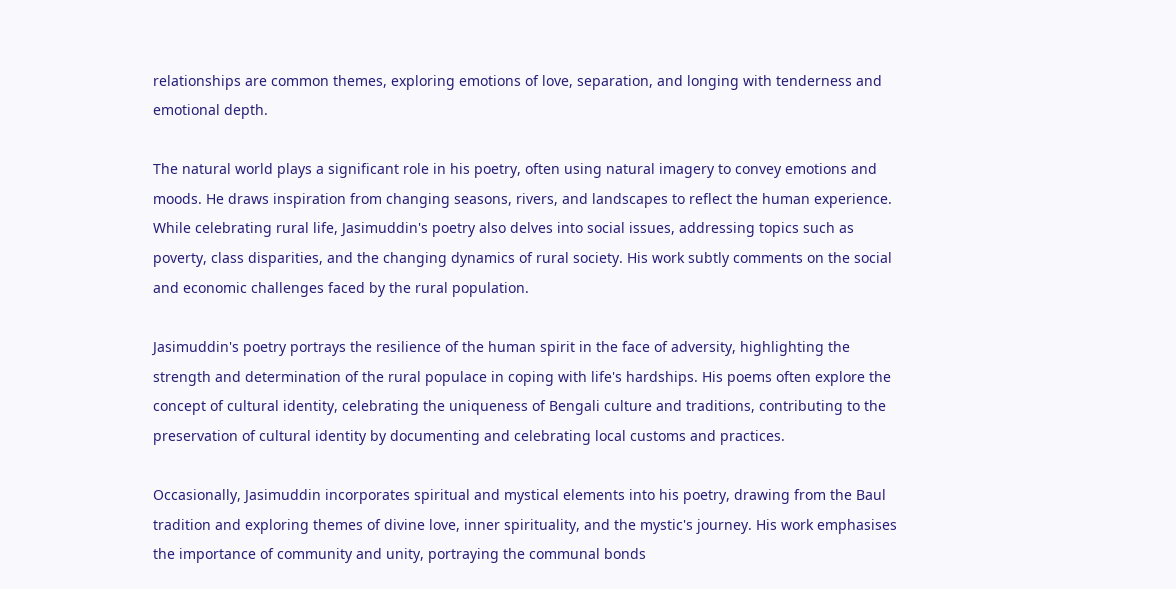relationships are common themes, exploring emotions of love, separation, and longing with tenderness and emotional depth.

The natural world plays a significant role in his poetry, often using natural imagery to convey emotions and moods. He draws inspiration from changing seasons, rivers, and landscapes to reflect the human experience. While celebrating rural life, Jasimuddin's poetry also delves into social issues, addressing topics such as poverty, class disparities, and the changing dynamics of rural society. His work subtly comments on the social and economic challenges faced by the rural population.

Jasimuddin's poetry portrays the resilience of the human spirit in the face of adversity, highlighting the strength and determination of the rural populace in coping with life's hardships. His poems often explore the concept of cultural identity, celebrating the uniqueness of Bengali culture and traditions, contributing to the preservation of cultural identity by documenting and celebrating local customs and practices.

Occasionally, Jasimuddin incorporates spiritual and mystical elements into his poetry, drawing from the Baul tradition and exploring themes of divine love, inner spirituality, and the mystic's journey. His work emphasises the importance of community and unity, portraying the communal bonds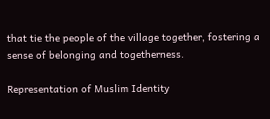that tie the people of the village together, fostering a sense of belonging and togetherness.

Representation of Muslim Identity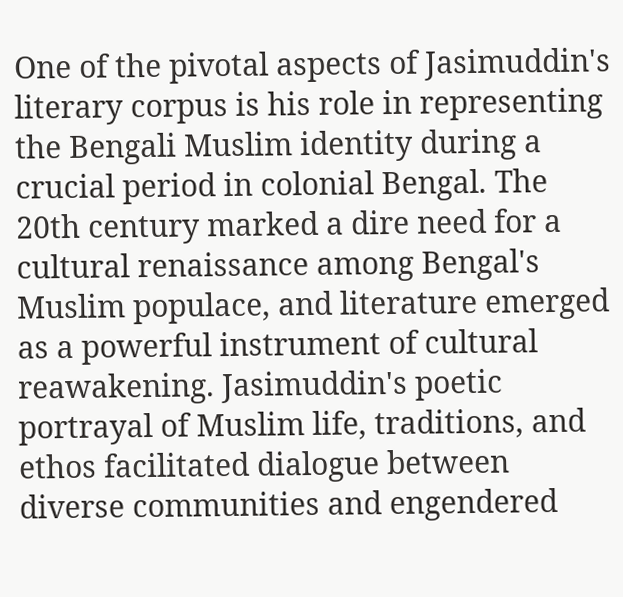One of the pivotal aspects of Jasimuddin's literary corpus is his role in representing the Bengali Muslim identity during a crucial period in colonial Bengal. The 20th century marked a dire need for a cultural renaissance among Bengal's Muslim populace, and literature emerged as a powerful instrument of cultural reawakening. Jasimuddin's poetic portrayal of Muslim life, traditions, and ethos facilitated dialogue between diverse communities and engendered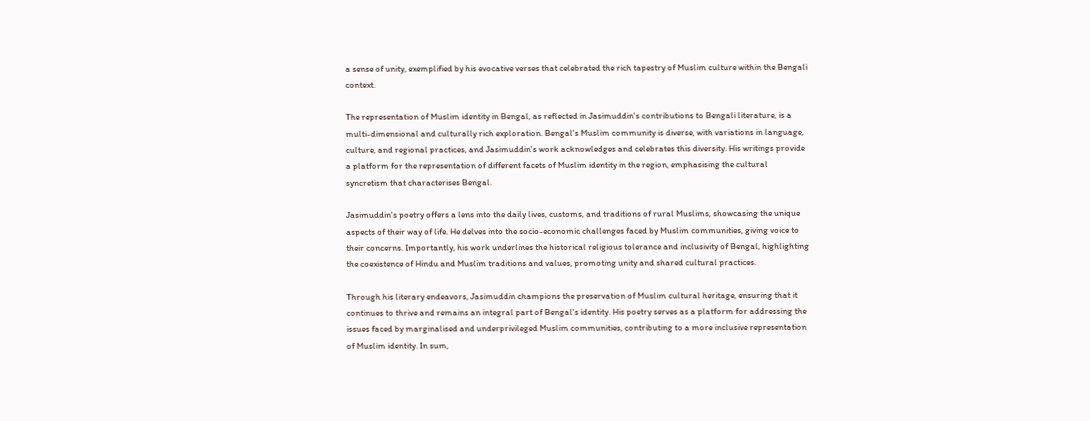a sense of unity, exemplified by his evocative verses that celebrated the rich tapestry of Muslim culture within the Bengali context.

The representation of Muslim identity in Bengal, as reflected in Jasimuddin's contributions to Bengali literature, is a multi-dimensional and culturally rich exploration. Bengal's Muslim community is diverse, with variations in language, culture, and regional practices, and Jasimuddin's work acknowledges and celebrates this diversity. His writings provide a platform for the representation of different facets of Muslim identity in the region, emphasising the cultural syncretism that characterises Bengal.

Jasimuddin's poetry offers a lens into the daily lives, customs, and traditions of rural Muslims, showcasing the unique aspects of their way of life. He delves into the socio-economic challenges faced by Muslim communities, giving voice to their concerns. Importantly, his work underlines the historical religious tolerance and inclusivity of Bengal, highlighting the coexistence of Hindu and Muslim traditions and values, promoting unity and shared cultural practices.

Through his literary endeavors, Jasimuddin champions the preservation of Muslim cultural heritage, ensuring that it continues to thrive and remains an integral part of Bengal's identity. His poetry serves as a platform for addressing the issues faced by marginalised and underprivileged Muslim communities, contributing to a more inclusive representation of Muslim identity. In sum,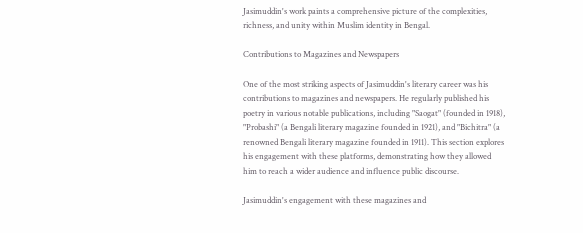Jasimuddin's work paints a comprehensive picture of the complexities, richness, and unity within Muslim identity in Bengal.

Contributions to Magazines and Newspapers

One of the most striking aspects of Jasimuddin's literary career was his contributions to magazines and newspapers. He regularly published his poetry in various notable publications, including "Saogat" (founded in 1918), "Probashi" (a Bengali literary magazine founded in 1921), and "Bichitra" (a renowned Bengali literary magazine founded in 1911). This section explores his engagement with these platforms, demonstrating how they allowed him to reach a wider audience and influence public discourse.

Jasimuddin's engagement with these magazines and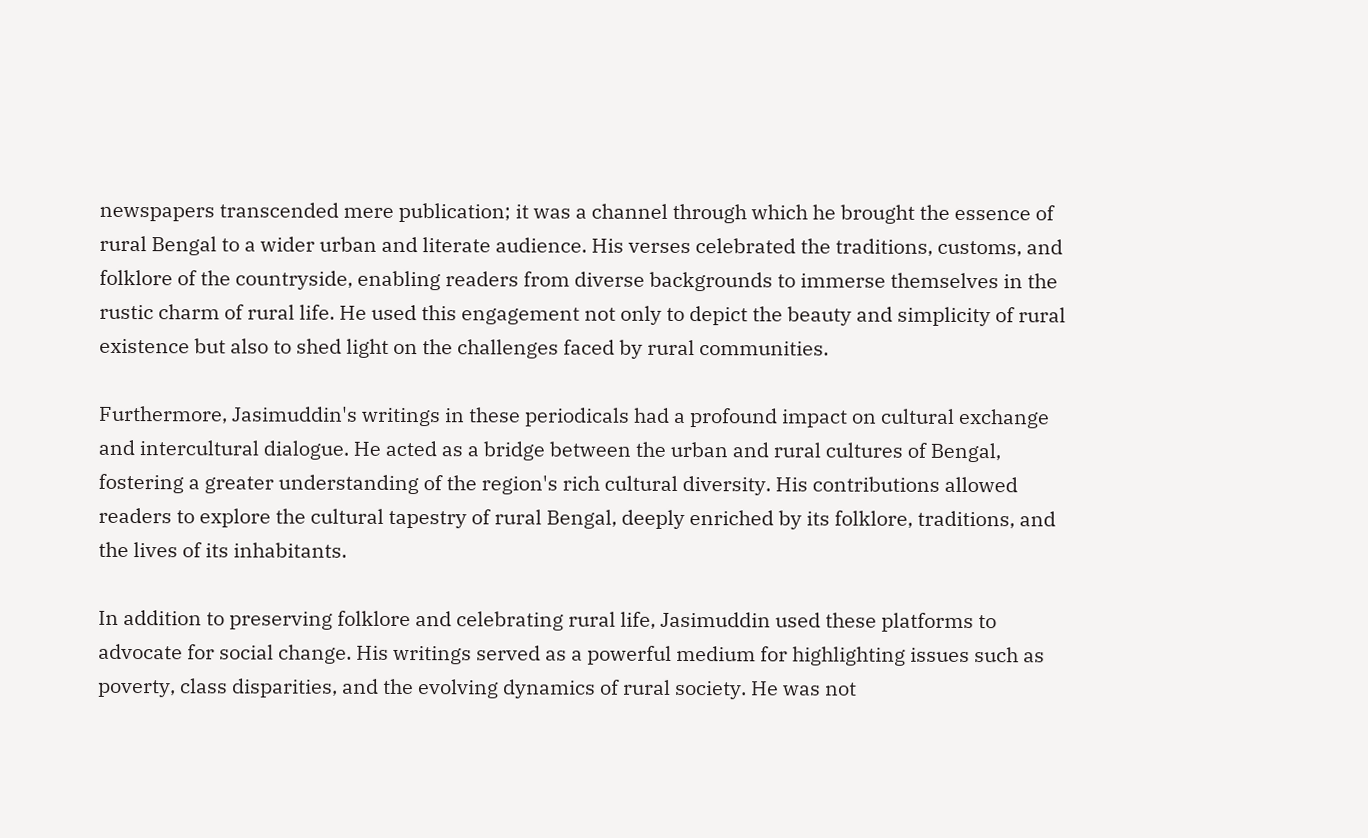newspapers transcended mere publication; it was a channel through which he brought the essence of rural Bengal to a wider urban and literate audience. His verses celebrated the traditions, customs, and folklore of the countryside, enabling readers from diverse backgrounds to immerse themselves in the rustic charm of rural life. He used this engagement not only to depict the beauty and simplicity of rural existence but also to shed light on the challenges faced by rural communities.

Furthermore, Jasimuddin's writings in these periodicals had a profound impact on cultural exchange and intercultural dialogue. He acted as a bridge between the urban and rural cultures of Bengal, fostering a greater understanding of the region's rich cultural diversity. His contributions allowed readers to explore the cultural tapestry of rural Bengal, deeply enriched by its folklore, traditions, and the lives of its inhabitants.

In addition to preserving folklore and celebrating rural life, Jasimuddin used these platforms to advocate for social change. His writings served as a powerful medium for highlighting issues such as poverty, class disparities, and the evolving dynamics of rural society. He was not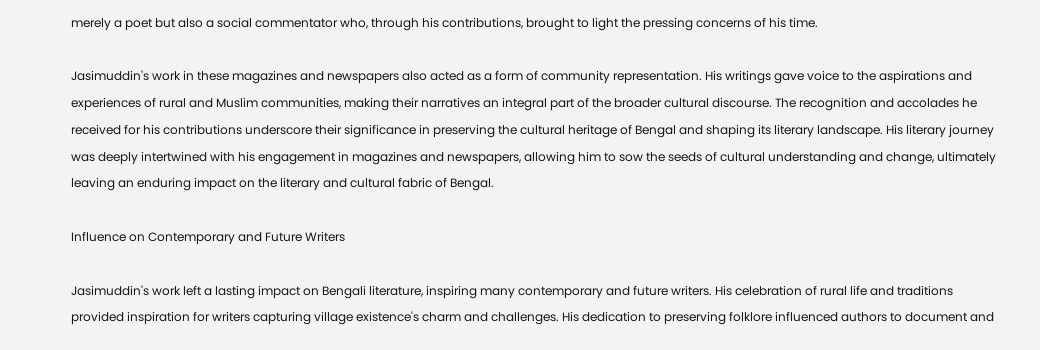merely a poet but also a social commentator who, through his contributions, brought to light the pressing concerns of his time.

Jasimuddin's work in these magazines and newspapers also acted as a form of community representation. His writings gave voice to the aspirations and experiences of rural and Muslim communities, making their narratives an integral part of the broader cultural discourse. The recognition and accolades he received for his contributions underscore their significance in preserving the cultural heritage of Bengal and shaping its literary landscape. His literary journey was deeply intertwined with his engagement in magazines and newspapers, allowing him to sow the seeds of cultural understanding and change, ultimately leaving an enduring impact on the literary and cultural fabric of Bengal.

Influence on Contemporary and Future Writers

Jasimuddin's work left a lasting impact on Bengali literature, inspiring many contemporary and future writers. His celebration of rural life and traditions provided inspiration for writers capturing village existence's charm and challenges. His dedication to preserving folklore influenced authors to document and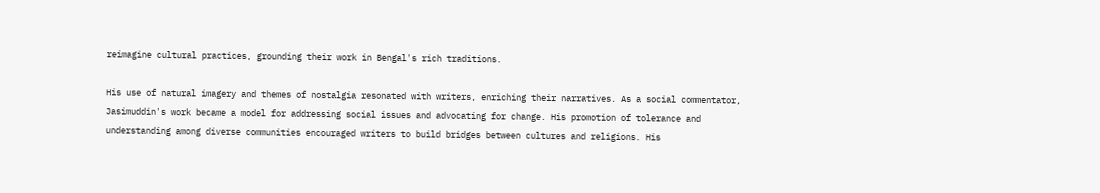reimagine cultural practices, grounding their work in Bengal's rich traditions.

His use of natural imagery and themes of nostalgia resonated with writers, enriching their narratives. As a social commentator, Jasimuddin's work became a model for addressing social issues and advocating for change. His promotion of tolerance and understanding among diverse communities encouraged writers to build bridges between cultures and religions. His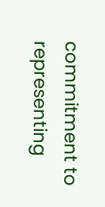commitment to representing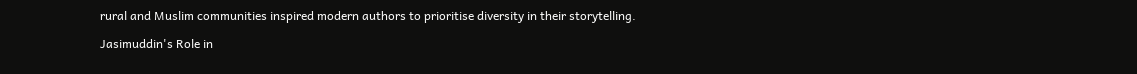rural and Muslim communities inspired modern authors to prioritise diversity in their storytelling.

Jasimuddin's Role in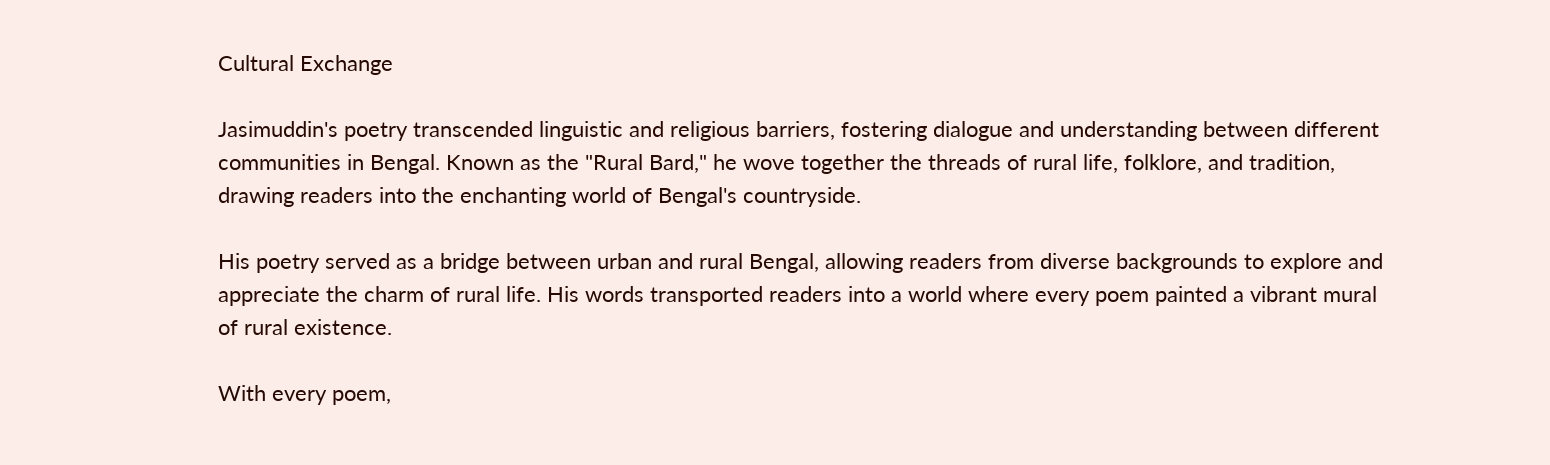Cultural Exchange

Jasimuddin's poetry transcended linguistic and religious barriers, fostering dialogue and understanding between different communities in Bengal. Known as the "Rural Bard," he wove together the threads of rural life, folklore, and tradition, drawing readers into the enchanting world of Bengal's countryside.

His poetry served as a bridge between urban and rural Bengal, allowing readers from diverse backgrounds to explore and appreciate the charm of rural life. His words transported readers into a world where every poem painted a vibrant mural of rural existence.

With every poem,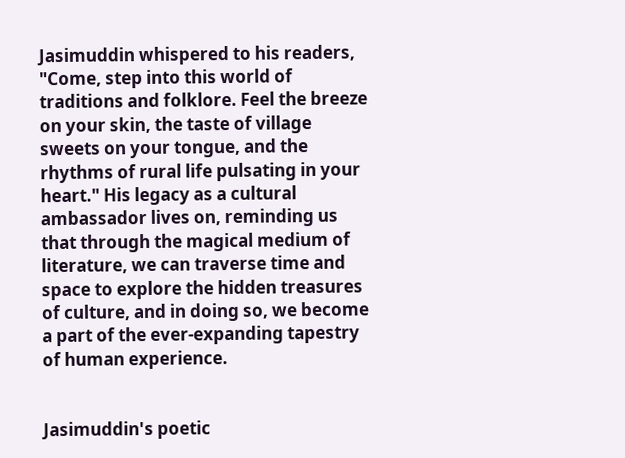Jasimuddin whispered to his readers, "Come, step into this world of traditions and folklore. Feel the breeze on your skin, the taste of village sweets on your tongue, and the rhythms of rural life pulsating in your heart." His legacy as a cultural ambassador lives on, reminding us that through the magical medium of literature, we can traverse time and space to explore the hidden treasures of culture, and in doing so, we become a part of the ever-expanding tapestry of human experience.


Jasimuddin's poetic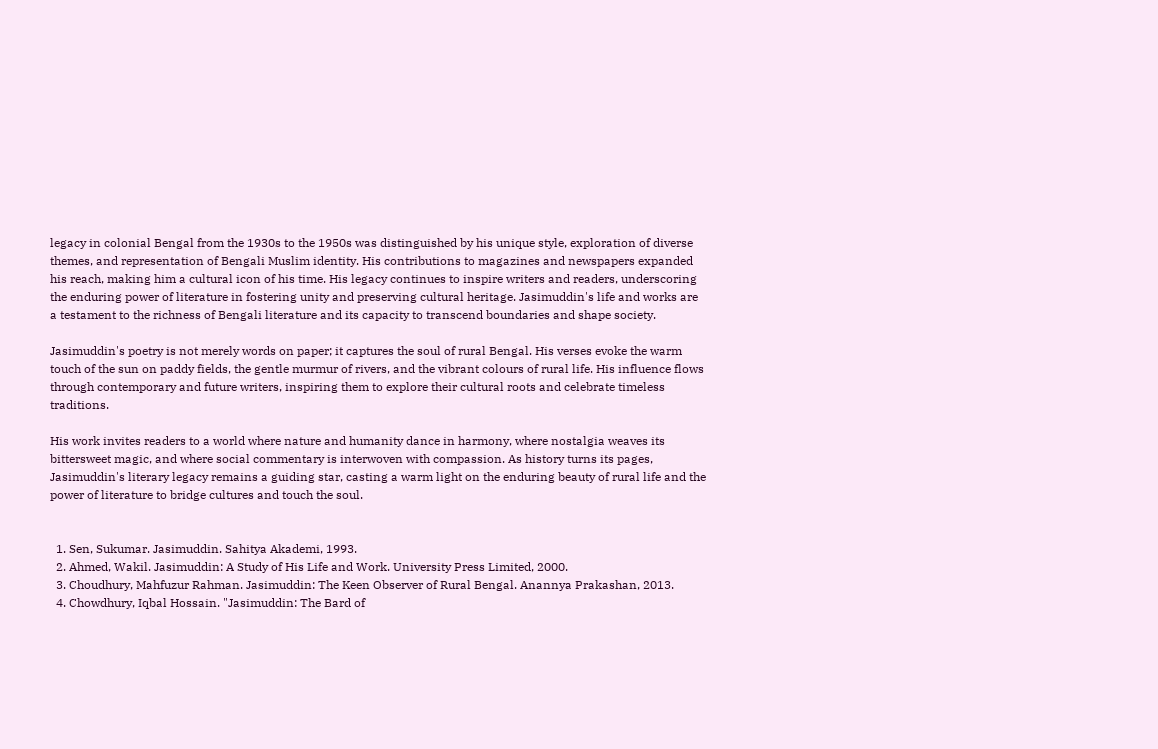legacy in colonial Bengal from the 1930s to the 1950s was distinguished by his unique style, exploration of diverse themes, and representation of Bengali Muslim identity. His contributions to magazines and newspapers expanded his reach, making him a cultural icon of his time. His legacy continues to inspire writers and readers, underscoring the enduring power of literature in fostering unity and preserving cultural heritage. Jasimuddin's life and works are a testament to the richness of Bengali literature and its capacity to transcend boundaries and shape society.

Jasimuddin's poetry is not merely words on paper; it captures the soul of rural Bengal. His verses evoke the warm touch of the sun on paddy fields, the gentle murmur of rivers, and the vibrant colours of rural life. His influence flows through contemporary and future writers, inspiring them to explore their cultural roots and celebrate timeless traditions.

His work invites readers to a world where nature and humanity dance in harmony, where nostalgia weaves its bittersweet magic, and where social commentary is interwoven with compassion. As history turns its pages, Jasimuddin's literary legacy remains a guiding star, casting a warm light on the enduring beauty of rural life and the power of literature to bridge cultures and touch the soul.


  1. Sen, Sukumar. Jasimuddin. Sahitya Akademi, 1993.
  2. Ahmed, Wakil. Jasimuddin: A Study of His Life and Work. University Press Limited, 2000.
  3. Choudhury, Mahfuzur Rahman. Jasimuddin: The Keen Observer of Rural Bengal. Anannya Prakashan, 2013.
  4. Chowdhury, Iqbal Hossain. "Jasimuddin: The Bard of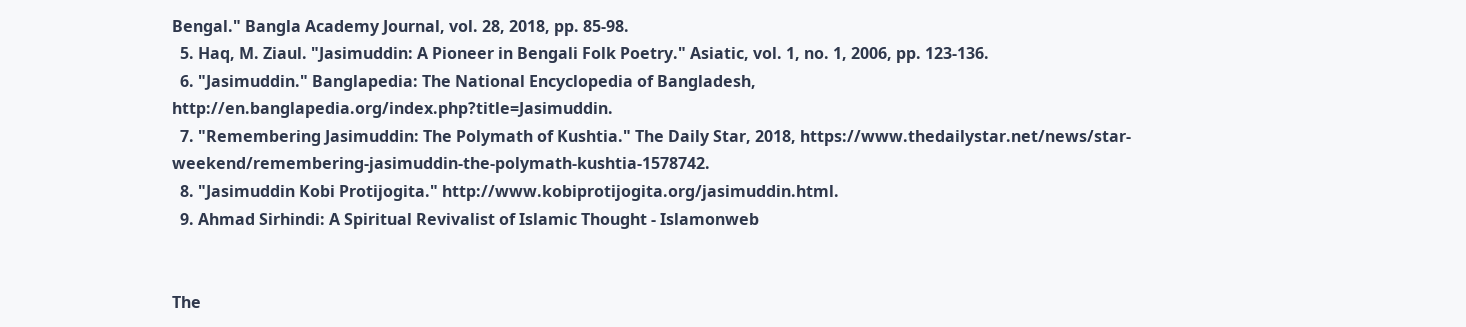Bengal." Bangla Academy Journal, vol. 28, 2018, pp. 85-98.
  5. Haq, M. Ziaul. "Jasimuddin: A Pioneer in Bengali Folk Poetry." Asiatic, vol. 1, no. 1, 2006, pp. 123-136.
  6. "Jasimuddin." Banglapedia: The National Encyclopedia of Bangladesh, http://en.banglapedia.org/index.php?title=Jasimuddin.
  7. "Remembering Jasimuddin: The Polymath of Kushtia." The Daily Star, 2018, https://www.thedailystar.net/news/star-weekend/remembering-jasimuddin-the-polymath-kushtia-1578742.
  8. "Jasimuddin Kobi Protijogita." http://www.kobiprotijogita.org/jasimuddin.html.
  9. Ahmad Sirhindi: A Spiritual Revivalist of Islamic Thought - Islamonweb


The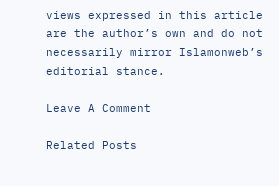views expressed in this article are the author’s own and do not necessarily mirror Islamonweb’s editorial stance.

Leave A Comment

Related Posts